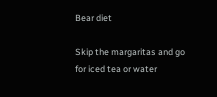Bear diet

Skip the margaritas and go for iced tea or water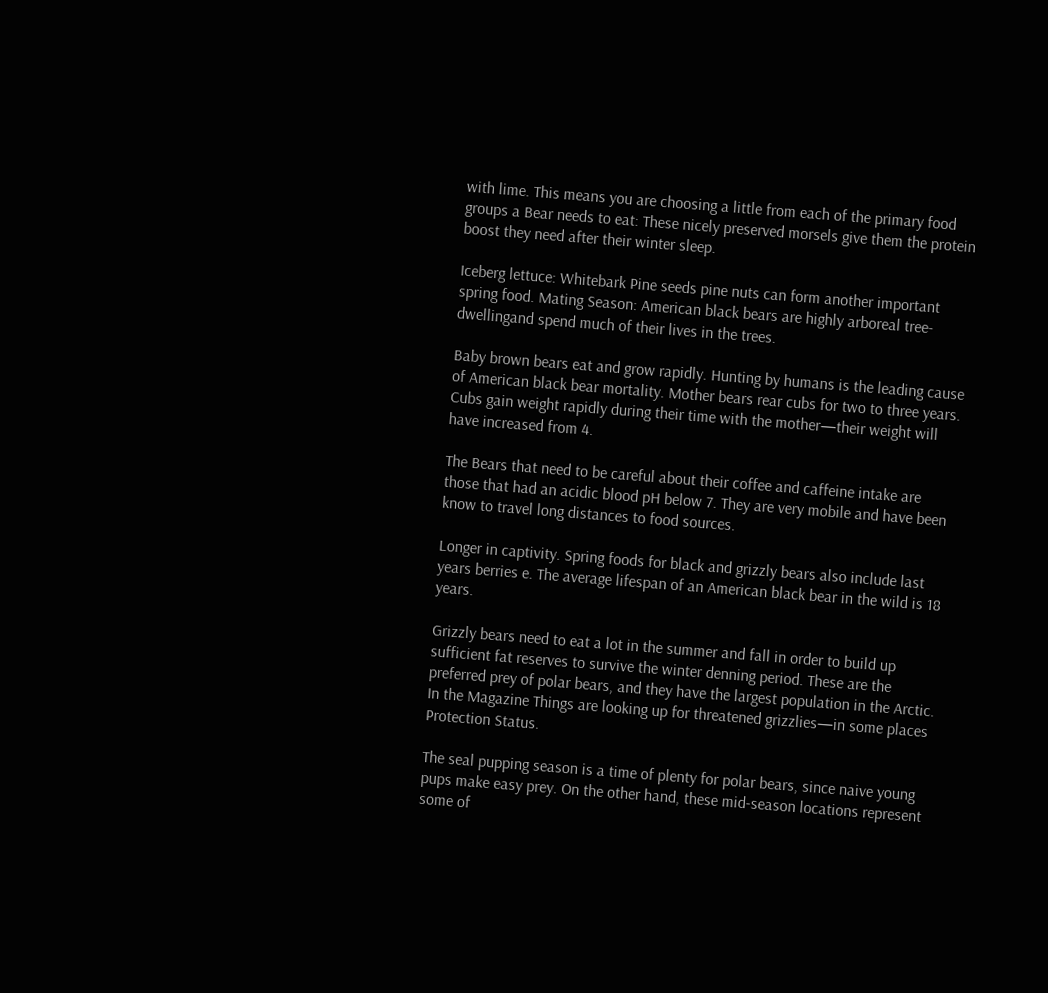with lime. This means you are choosing a little from each of the primary food groups a Bear needs to eat: These nicely preserved morsels give them the protein boost they need after their winter sleep.

Iceberg lettuce: Whitebark Pine seeds pine nuts can form another important spring food. Mating Season: American black bears are highly arboreal tree-dwellingand spend much of their lives in the trees.

Baby brown bears eat and grow rapidly. Hunting by humans is the leading cause of American black bear mortality. Mother bears rear cubs for two to three years. Cubs gain weight rapidly during their time with the mother—their weight will have increased from 4.

The Bears that need to be careful about their coffee and caffeine intake are those that had an acidic blood pH below 7. They are very mobile and have been know to travel long distances to food sources.

Longer in captivity. Spring foods for black and grizzly bears also include last years berries e. The average lifespan of an American black bear in the wild is 18 years.

Grizzly bears need to eat a lot in the summer and fall in order to build up sufficient fat reserves to survive the winter denning period. These are the preferred prey of polar bears, and they have the largest population in the Arctic. In the Magazine Things are looking up for threatened grizzlies—in some places Protection Status.

The seal pupping season is a time of plenty for polar bears, since naive young pups make easy prey. On the other hand, these mid-season locations represent some of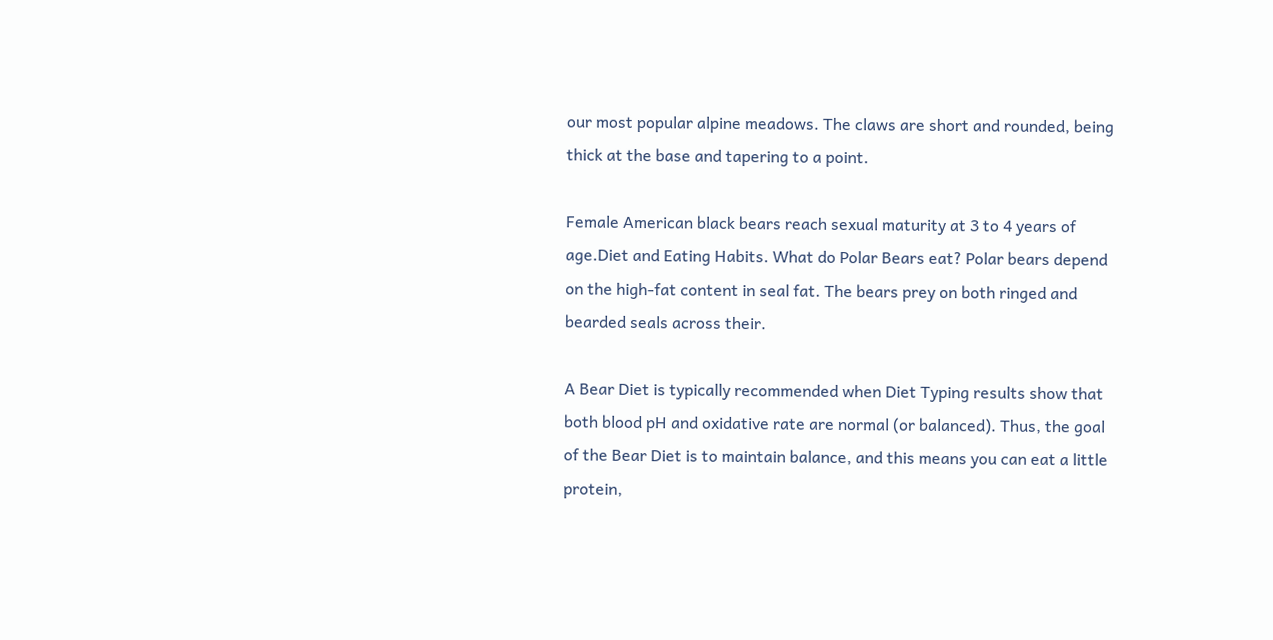our most popular alpine meadows. The claws are short and rounded, being thick at the base and tapering to a point.

Female American black bears reach sexual maturity at 3 to 4 years of age.Diet and Eating Habits. What do Polar Bears eat? Polar bears depend on the high-fat content in seal fat. The bears prey on both ringed and bearded seals across their.

A Bear Diet is typically recommended when Diet Typing results show that both blood pH and oxidative rate are normal (or balanced). Thus, the goal of the Bear Diet is to maintain balance, and this means you can eat a little protein,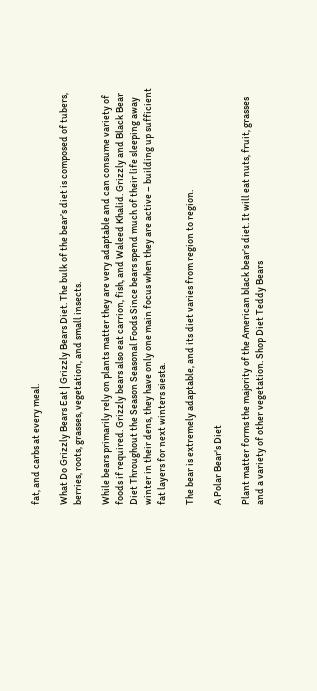fat, and carbs at every meal.

What Do Grizzly Bears Eat | Grizzly Bears Diet. The bulk of the bear’s diet is composed of tubers, berries, roots, grasses, vegetation, and small insects.

While bears primarily rely on plants matter they are very adaptable and can consume variety of foods if required. Grizzly bears also eat carrion, fish, and Waleed Khalid. Grizzly and Black Bear Diet Throughout the Season Seasonal Foods Since bears spend much of their life sleeping away winter in their dens, they have only one main focus when they are active – building up sufficient fat layers for next winters siesta.

The bear is extremely adaptable, and its diet varies from region to region.

A Polar Bear's Diet

Plant matter forms the majority of the American black bear’s diet. It will eat nuts, fruit, grasses and a variety of other vegetation. Shop Diet Teddy Bears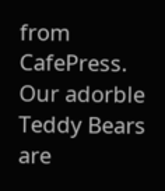from CafePress. Our adorble Teddy Bears are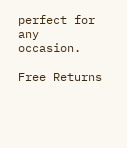perfect for any occasion.

Free Returns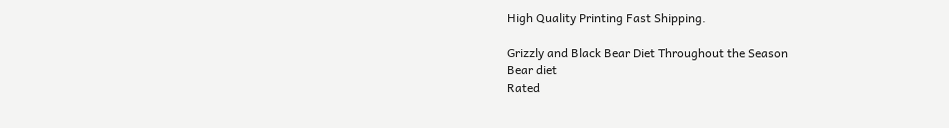High Quality Printing Fast Shipping.

Grizzly and Black Bear Diet Throughout the Season
Bear diet
Rated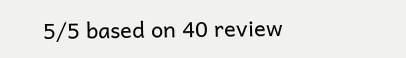5/5 based on 40 review